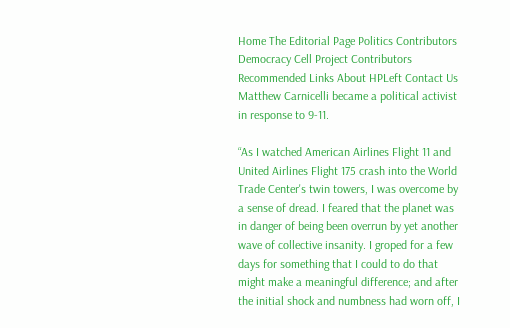Home The Editorial Page Politics Contributors Democracy Cell Project Contributors Recommended Links About HPLeft Contact Us Matthew Carnicelli became a political activist in response to 9-11.

“As I watched American Airlines Flight 11 and United Airlines Flight 175 crash into the World Trade Center's twin towers, I was overcome by a sense of dread. I feared that the planet was in danger of being been overrun by yet another wave of collective insanity. I groped for a few days for something that I could to do that might make a meaningful difference; and after the initial shock and numbness had worn off, I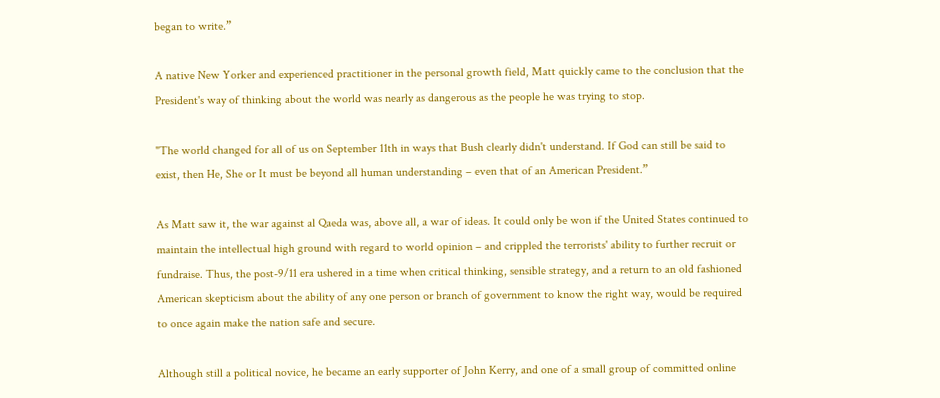began to write.”

A native New Yorker and experienced practitioner in the personal growth field, Matt quickly came to the conclusion that the President's way of thinking about the world was nearly as dangerous as the people he was trying to stop.

"The world changed for all of us on September 11th in ways that Bush clearly didn't understand. If God can still be said to exist, then He, She or It must be beyond all human understanding – even that of an American President.”

As Matt saw it, the war against al Qaeda was, above all, a war of ideas. It could only be won if the United States continued to maintain the intellectual high ground with regard to world opinion – and crippled the terrorists' ability to further recruit or fundraise. Thus, the post-9/11 era ushered in a time when critical thinking, sensible strategy, and a return to an old fashioned American skepticism about the ability of any one person or branch of government to know the right way, would be required to once again make the nation safe and secure.

Although still a political novice, he became an early supporter of John Kerry, and one of a small group of committed online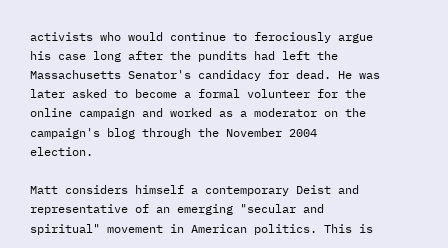activists who would continue to ferociously argue his case long after the pundits had left the Massachusetts Senator's candidacy for dead. He was later asked to become a formal volunteer for the online campaign and worked as a moderator on the campaign's blog through the November 2004 election.

Matt considers himself a contemporary Deist and representative of an emerging "secular and spiritual" movement in American politics. This is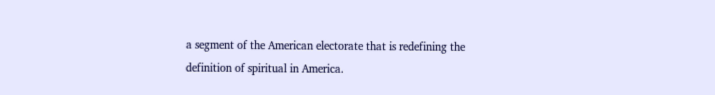a segment of the American electorate that is redefining the definition of spiritual in America.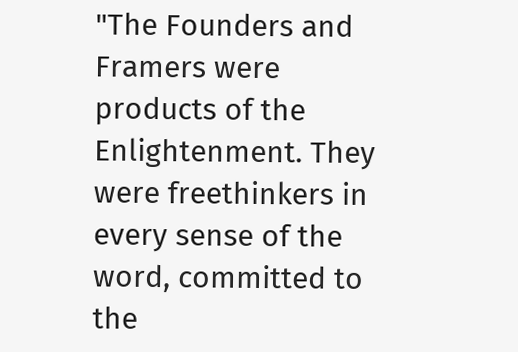"The Founders and Framers were products of the Enlightenment. They were freethinkers in every sense of the word, committed to the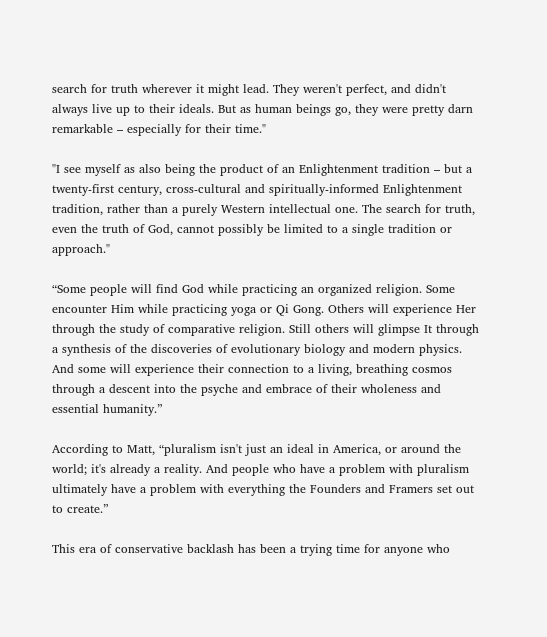search for truth wherever it might lead. They weren't perfect, and didn't always live up to their ideals. But as human beings go, they were pretty darn remarkable – especially for their time."

"I see myself as also being the product of an Enlightenment tradition – but a twenty-first century, cross-cultural and spiritually-informed Enlightenment tradition, rather than a purely Western intellectual one. The search for truth, even the truth of God, cannot possibly be limited to a single tradition or approach."

“Some people will find God while practicing an organized religion. Some encounter Him while practicing yoga or Qi Gong. Others will experience Her through the study of comparative religion. Still others will glimpse It through a synthesis of the discoveries of evolutionary biology and modern physics. And some will experience their connection to a living, breathing cosmos through a descent into the psyche and embrace of their wholeness and essential humanity.”

According to Matt, “pluralism isn't just an ideal in America, or around the world; it's already a reality. And people who have a problem with pluralism ultimately have a problem with everything the Founders and Framers set out to create.”

This era of conservative backlash has been a trying time for anyone who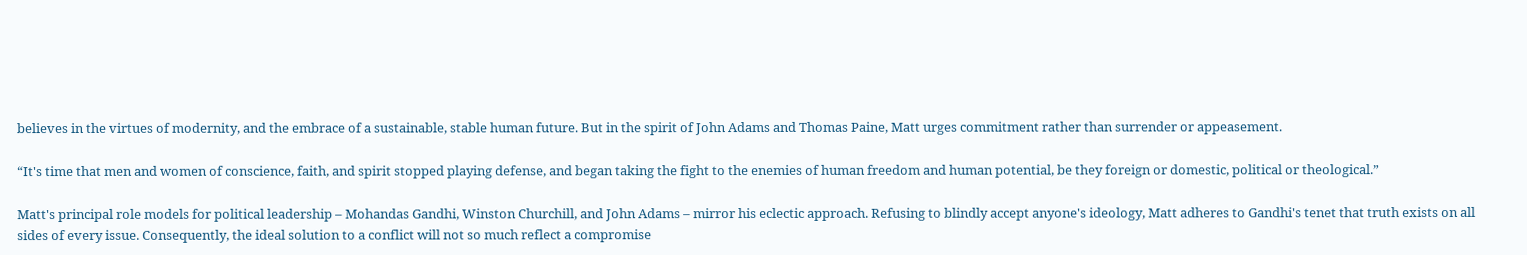believes in the virtues of modernity, and the embrace of a sustainable, stable human future. But in the spirit of John Adams and Thomas Paine, Matt urges commitment rather than surrender or appeasement.

“It's time that men and women of conscience, faith, and spirit stopped playing defense, and began taking the fight to the enemies of human freedom and human potential, be they foreign or domestic, political or theological.”

Matt's principal role models for political leadership – Mohandas Gandhi, Winston Churchill, and John Adams – mirror his eclectic approach. Refusing to blindly accept anyone's ideology, Matt adheres to Gandhi's tenet that truth exists on all sides of every issue. Consequently, the ideal solution to a conflict will not so much reflect a compromise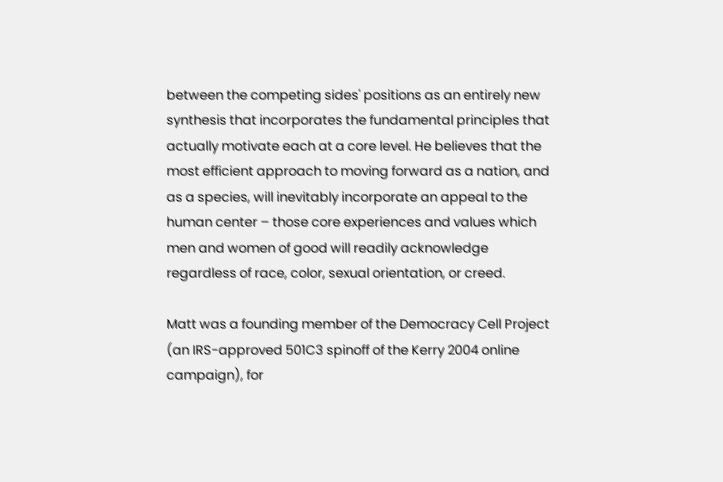between the competing sides' positions as an entirely new synthesis that incorporates the fundamental principles that actually motivate each at a core level. He believes that the most efficient approach to moving forward as a nation, and as a species, will inevitably incorporate an appeal to the human center – those core experiences and values which men and women of good will readily acknowledge regardless of race, color, sexual orientation, or creed.

Matt was a founding member of the Democracy Cell Project (an IRS-approved 501C3 spinoff of the Kerry 2004 online campaign), for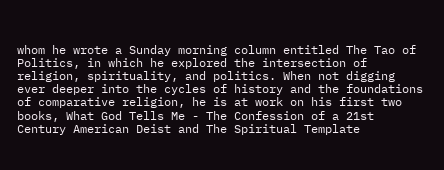whom he wrote a Sunday morning column entitled The Tao of Politics, in which he explored the intersection of religion, spirituality, and politics. When not digging ever deeper into the cycles of history and the foundations of comparative religion, he is at work on his first two books, What God Tells Me - The Confession of a 21st Century American Deist and The Spiritual Template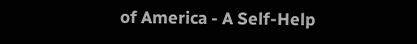of America - A Self-Help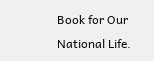Book for Our National Life.